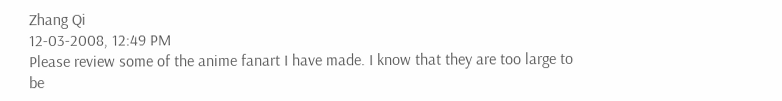Zhang Qi
12-03-2008, 12:49 PM
Please review some of the anime fanart I have made. I know that they are too large to be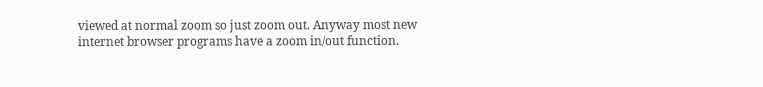viewed at normal zoom so just zoom out. Anyway most new internet browser programs have a zoom in/out function.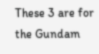These 3 are for the Gundam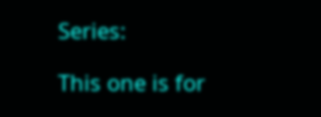Series:

This one is for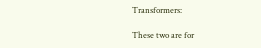Transformers:

These two are for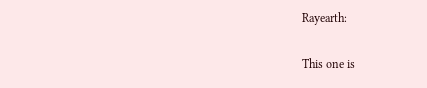Rayearth:

This one is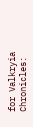for Valkryia Chronicles: